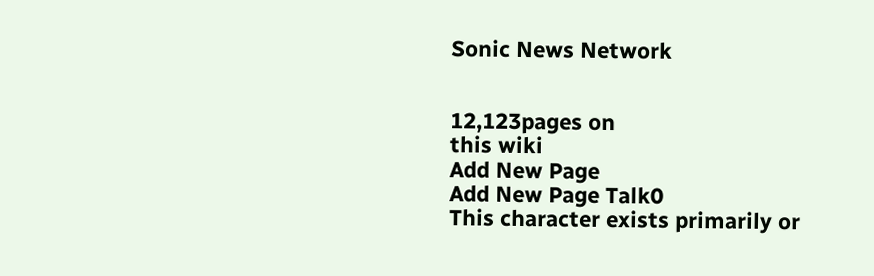Sonic News Network


12,123pages on
this wiki
Add New Page
Add New Page Talk0
This character exists primarily or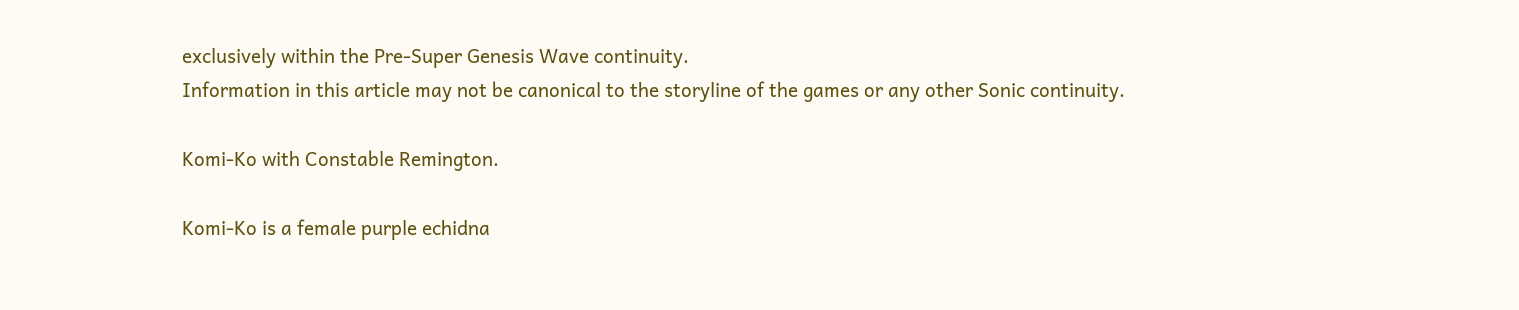exclusively within the Pre-Super Genesis Wave continuity.
Information in this article may not be canonical to the storyline of the games or any other Sonic continuity.

Komi-Ko with Constable Remington.

Komi-Ko is a female purple echidna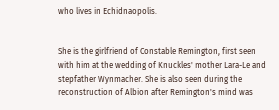who lives in Echidnaopolis.


She is the girlfriend of Constable Remington, first seen with him at the wedding of Knuckles' mother Lara-Le and stepfather Wynmacher. She is also seen during the reconstruction of Albion after Remington's mind was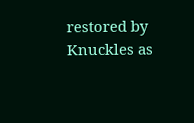restored by Knuckles as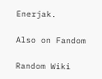Enerjak.

Also on Fandom

Random Wiki